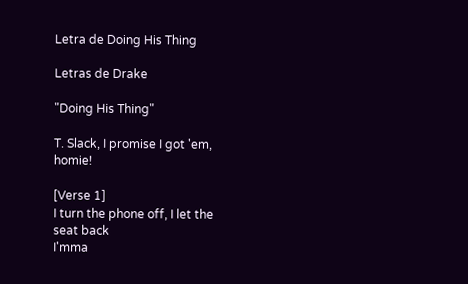Letra de Doing His Thing

Letras de Drake

"Doing His Thing"

T. Slack, I promise I got 'em, homie!

[Verse 1]
I turn the phone off, I let the seat back
I'mma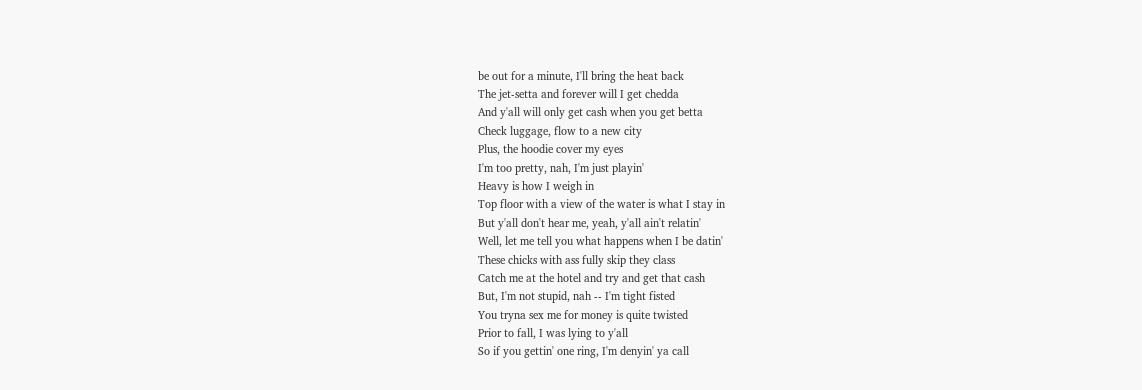be out for a minute, I'll bring the heat back
The jet-setta and forever will I get chedda
And y'all will only get cash when you get betta
Check luggage, flow to a new city
Plus, the hoodie cover my eyes
I'm too pretty, nah, I'm just playin'
Heavy is how I weigh in
Top floor with a view of the water is what I stay in
But y'all don't hear me, yeah, y'all ain't relatin'
Well, let me tell you what happens when I be datin'
These chicks with ass fully skip they class
Catch me at the hotel and try and get that cash
But, I'm not stupid, nah -- I'm tight fisted
You tryna sex me for money is quite twisted
Prior to fall, I was lying to y'all
So if you gettin' one ring, I'm denyin' ya call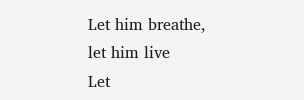Let him breathe, let him live
Let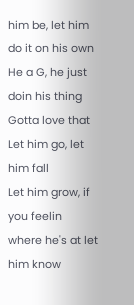him be, let him do it on his own
He a G, he just doin his thing
Gotta love that
Let him go, let him fall
Let him grow, if you feelin where he's at let him know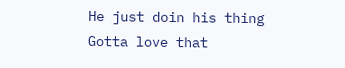He just doin his thing
Gotta love that